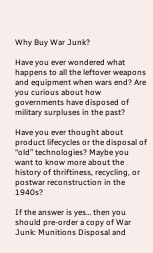Why Buy War Junk?

Have you ever wondered what happens to all the leftover weapons and equipment when wars end? Are you curious about how governments have disposed of military surpluses in the past?

Have you ever thought about product lifecycles or the disposal of “old” technologies? Maybe you want to know more about the history of thriftiness, recycling, or postwar reconstruction in the 1940s?

If the answer is yes… then you should pre-order a copy of War Junk: Munitions Disposal and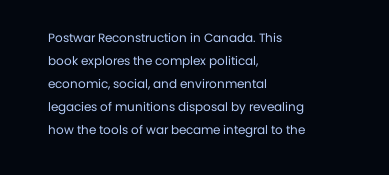Postwar Reconstruction in Canada. This book explores the complex political, economic, social, and environmental legacies of munitions disposal by revealing how the tools of war became integral to the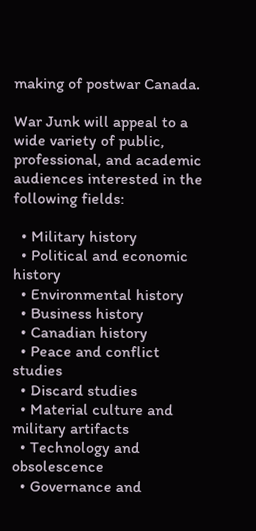making of postwar Canada.

War Junk will appeal to a wide variety of public, professional, and academic audiences interested in the following fields:

  • Military history
  • Political and economic history
  • Environmental history
  • Business history
  • Canadian history
  • Peace and conflict studies
  • Discard studies
  • Material culture and military artifacts
  • Technology and obsolescence
  • Governance and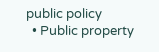public policy
  • Public property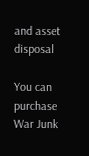and asset disposal

You can purchase War Junk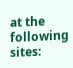at the following sites: